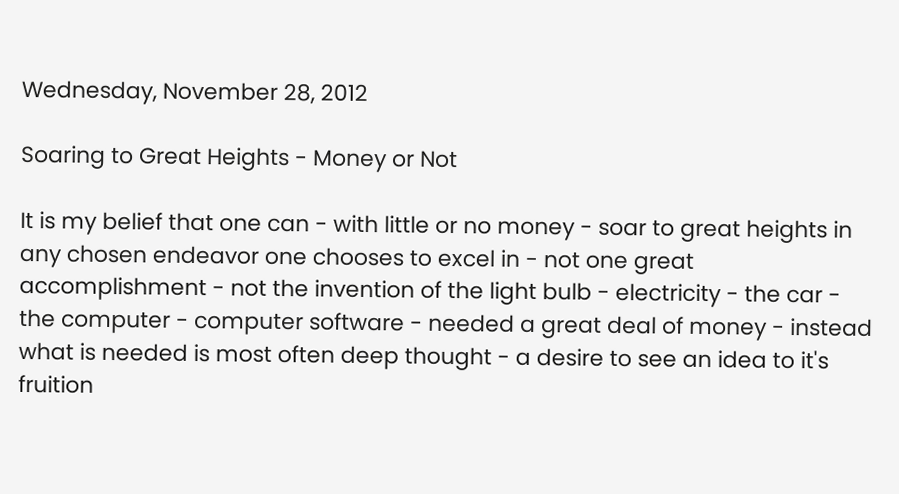Wednesday, November 28, 2012

Soaring to Great Heights - Money or Not

It is my belief that one can - with little or no money - soar to great heights in any chosen endeavor one chooses to excel in - not one great accomplishment - not the invention of the light bulb - electricity - the car - the computer - computer software - needed a great deal of money - instead what is needed is most often deep thought - a desire to see an idea to it's fruition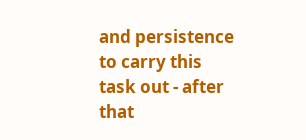and persistence to carry this task out - after that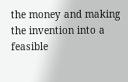the money and making the invention into a feasible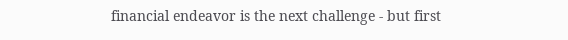financial endeavor is the next challenge - but first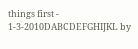things first - 1-3-2010DABCDEFGHIJKL by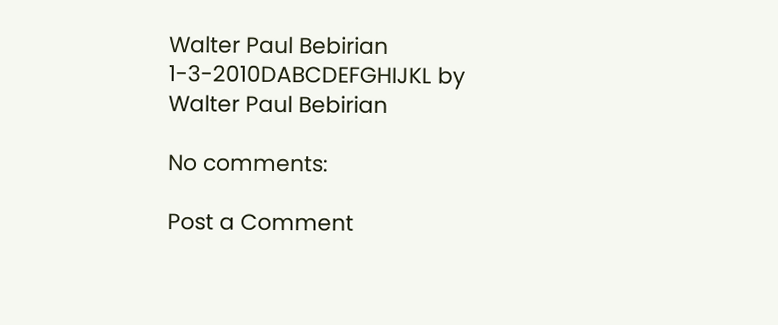Walter Paul Bebirian
1-3-2010DABCDEFGHIJKL by Walter Paul Bebirian

No comments:

Post a Comment